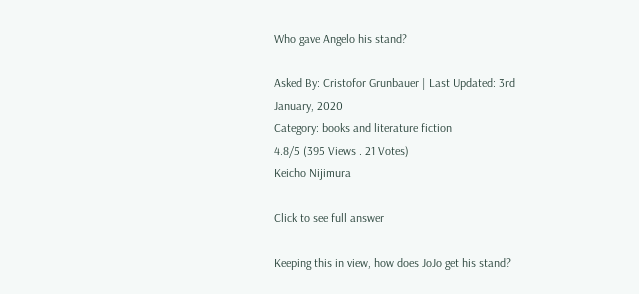Who gave Angelo his stand?

Asked By: Cristofor Grunbauer | Last Updated: 3rd January, 2020
Category: books and literature fiction
4.8/5 (395 Views . 21 Votes)
Keicho Nijimura

Click to see full answer

Keeping this in view, how does JoJo get his stand?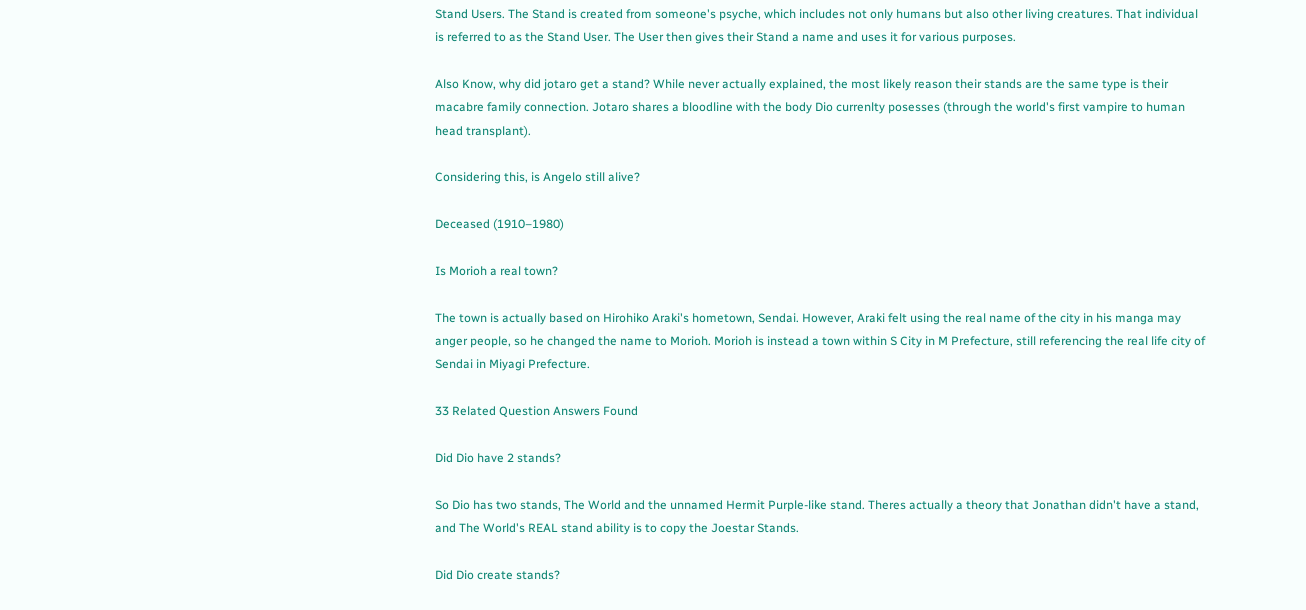Stand Users. The Stand is created from someone's psyche, which includes not only humans but also other living creatures. That individual is referred to as the Stand User. The User then gives their Stand a name and uses it for various purposes.

Also Know, why did jotaro get a stand? While never actually explained, the most likely reason their stands are the same type is their macabre family connection. Jotaro shares a bloodline with the body Dio currenlty posesses (through the world's first vampire to human head transplant).

Considering this, is Angelo still alive?

Deceased (1910–1980)

Is Morioh a real town?

The town is actually based on Hirohiko Araki's hometown, Sendai. However, Araki felt using the real name of the city in his manga may anger people, so he changed the name to Morioh. Morioh is instead a town within S City in M Prefecture, still referencing the real life city of Sendai in Miyagi Prefecture.

33 Related Question Answers Found

Did Dio have 2 stands?

So Dio has two stands, The World and the unnamed Hermit Purple-like stand. Theres actually a theory that Jonathan didn't have a stand, and The World's REAL stand ability is to copy the Joestar Stands.

Did Dio create stands?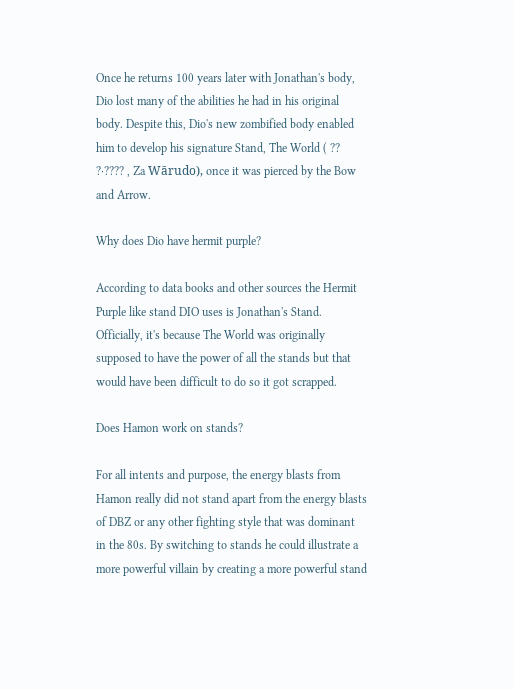Once he returns 100 years later with Jonathan's body, Dio lost many of the abilities he had in his original body. Despite this, Dio's new zombified body enabled him to develop his signature Stand, The World ( ?? ?·???? , Za Wārudo), once it was pierced by the Bow and Arrow.

Why does Dio have hermit purple?

According to data books and other sources the Hermit Purple like stand DIO uses is Jonathan's Stand. Officially, it's because The World was originally supposed to have the power of all the stands but that would have been difficult to do so it got scrapped.

Does Hamon work on stands?

For all intents and purpose, the energy blasts from Hamon really did not stand apart from the energy blasts of DBZ or any other fighting style that was dominant in the 80s. By switching to stands he could illustrate a more powerful villain by creating a more powerful stand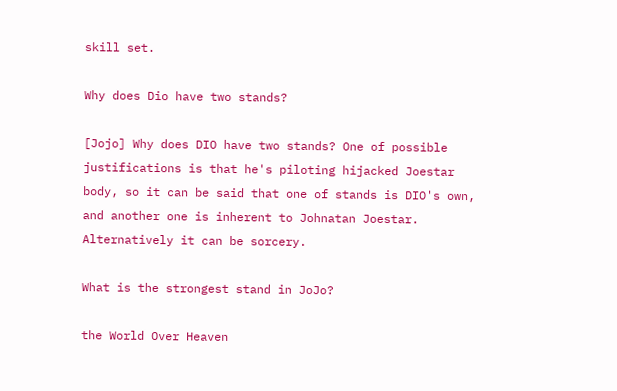skill set.

Why does Dio have two stands?

[Jojo] Why does DIO have two stands? One of possible justifications is that he's piloting hijacked Joestar body, so it can be said that one of stands is DIO's own, and another one is inherent to Johnatan Joestar. Alternatively it can be sorcery.

What is the strongest stand in JoJo?

the World Over Heaven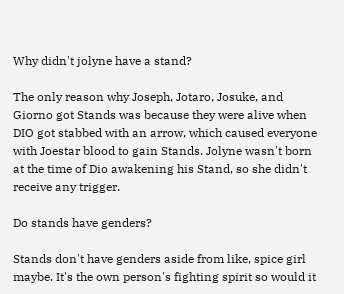Why didn't jolyne have a stand?

The only reason why Joseph, Jotaro, Josuke, and Giorno got Stands was because they were alive when DIO got stabbed with an arrow, which caused everyone with Joestar blood to gain Stands. Jolyne wasn't born at the time of Dio awakening his Stand, so she didn't receive any trigger.

Do stands have genders?

Stands don't have genders aside from like, spice girl maybe. It's the own person's fighting spirit so would it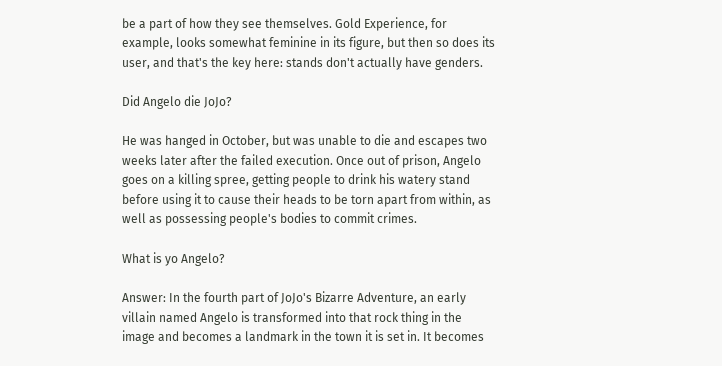be a part of how they see themselves. Gold Experience, for example, looks somewhat feminine in its figure, but then so does its user, and that's the key here: stands don't actually have genders.

Did Angelo die JoJo?

He was hanged in October, but was unable to die and escapes two weeks later after the failed execution. Once out of prison, Angelo goes on a killing spree, getting people to drink his watery stand before using it to cause their heads to be torn apart from within, as well as possessing people's bodies to commit crimes.

What is yo Angelo?

Answer: In the fourth part of JoJo's Bizarre Adventure, an early villain named Angelo is transformed into that rock thing in the image and becomes a landmark in the town it is set in. It becomes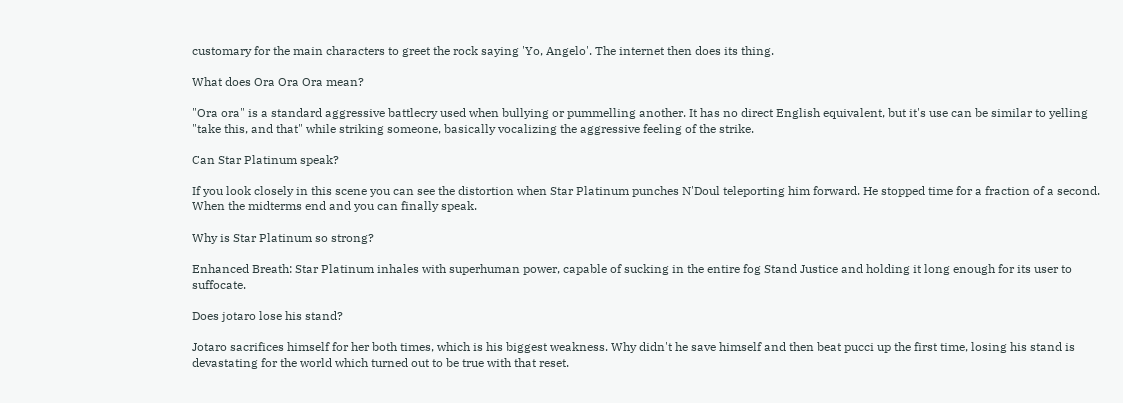customary for the main characters to greet the rock saying 'Yo, Angelo'. The internet then does its thing.

What does Ora Ora Ora mean?

"Ora ora" is a standard aggressive battlecry used when bullying or pummelling another. It has no direct English equivalent, but it's use can be similar to yelling "take this, and that" while striking someone, basically vocalizing the aggressive feeling of the strike.

Can Star Platinum speak?

If you look closely in this scene you can see the distortion when Star Platinum punches N'Doul teleporting him forward. He stopped time for a fraction of a second. When the midterms end and you can finally speak.

Why is Star Platinum so strong?

Enhanced Breath: Star Platinum inhales with superhuman power, capable of sucking in the entire fog Stand Justice and holding it long enough for its user to suffocate.

Does jotaro lose his stand?

Jotaro sacrifices himself for her both times, which is his biggest weakness. Why didn't he save himself and then beat pucci up the first time, losing his stand is devastating for the world which turned out to be true with that reset.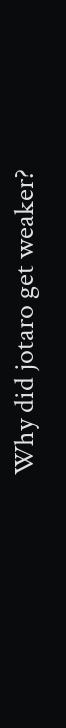Why did jotaro get weaker?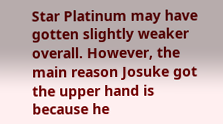Star Platinum may have gotten slightly weaker overall. However, the main reason Josuke got the upper hand is because he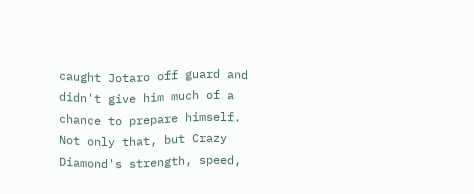caught Jotaro off guard and didn't give him much of a chance to prepare himself. Not only that, but Crazy Diamond's strength, speed,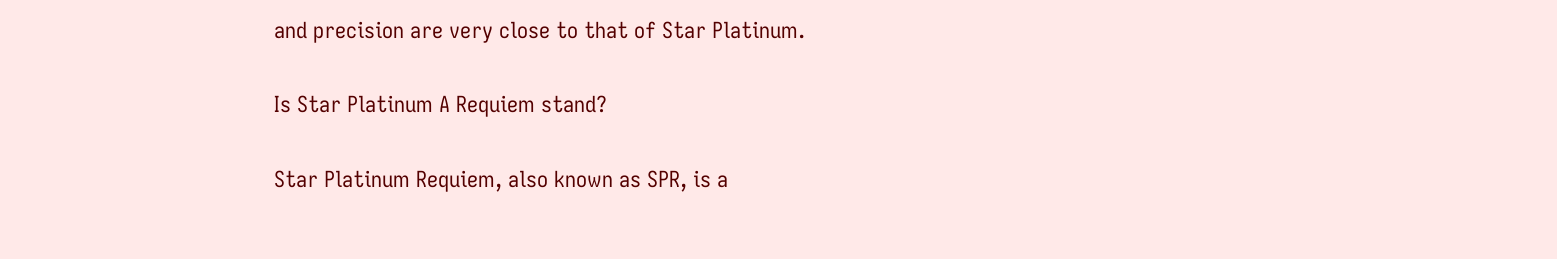and precision are very close to that of Star Platinum.

Is Star Platinum A Requiem stand?

Star Platinum Requiem, also known as SPR, is a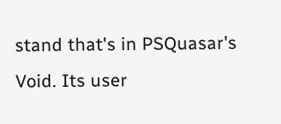stand that's in PSQuasar's Void. Its user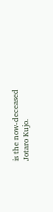is the now-deceased Jotaro Kujo.